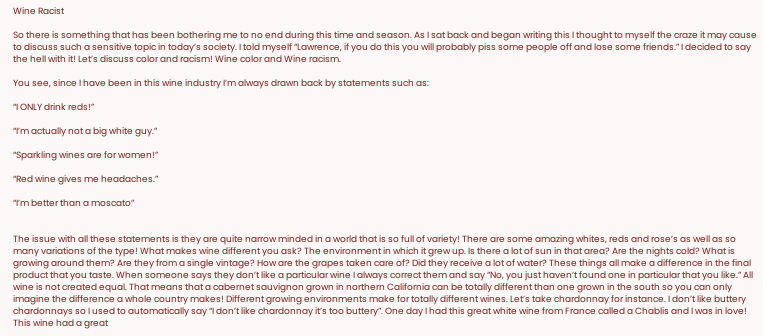Wine Racist

So there is something that has been bothering me to no end during this time and season. As I sat back and began writing this I thought to myself the craze it may cause to discuss such a sensitive topic in today’s society. I told myself “Lawrence, if you do this you will probably piss some people off and lose some friends.” I decided to say the hell with it! Let’s discuss color and racism! Wine color and Wine racism.

You see, since I have been in this wine industry I’m always drawn back by statements such as:

“I ONLY drink reds!”

“I’m actually not a big white guy.”

“Sparkling wines are for women!”

“Red wine gives me headaches.”

“I’m better than a moscato”


The issue with all these statements is they are quite narrow minded in a world that is so full of variety! There are some amazing whites, reds and rose’s as well as so many variations of the type! What makes wine different you ask? The environment in which it grew up. Is there a lot of sun in that area? Are the nights cold? What is growing around them? Are they from a single vintage? How are the grapes taken care of? Did they receive a lot of water? These things all make a difference in the final product that you taste. When someone says they don’t like a particular wine I always correct them and say “No, you just haven’t found one in particular that you like.” All wine is not created equal. That means that a cabernet sauvignon grown in northern California can be totally different than one grown in the south so you can only imagine the difference a whole country makes! Different growing environments make for totally different wines. Let’s take chardonnay for instance. I don’t like buttery chardonnays so I used to automatically say “I don’t like chardonnay it’s too buttery”. One day I had this great white wine from France called a Chablis and I was in love! This wine had a great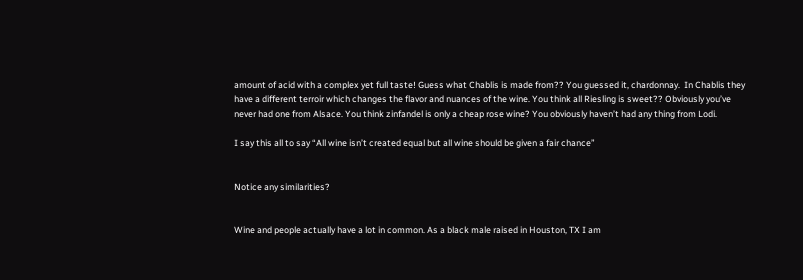amount of acid with a complex yet full taste! Guess what Chablis is made from?? You guessed it, chardonnay.  In Chablis they have a different terroir which changes the flavor and nuances of the wine. You think all Riesling is sweet?? Obviously you’ve never had one from Alsace. You think zinfandel is only a cheap rose wine? You obviously haven’t had any thing from Lodi.

I say this all to say “All wine isn’t created equal but all wine should be given a fair chance”


Notice any similarities?


Wine and people actually have a lot in common. As a black male raised in Houston, TX I am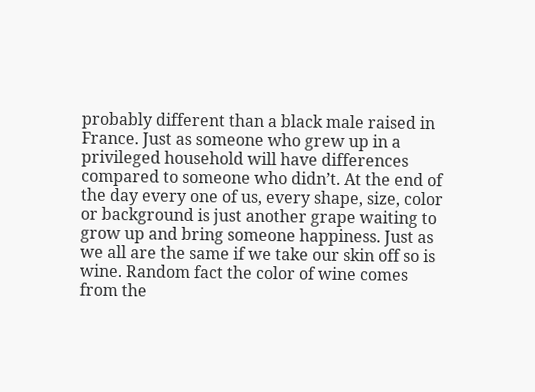probably different than a black male raised in France. Just as someone who grew up in a privileged household will have differences compared to someone who didn’t. At the end of the day every one of us, every shape, size, color or background is just another grape waiting to grow up and bring someone happiness. Just as we all are the same if we take our skin off so is wine. Random fact the color of wine comes from the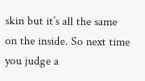skin but it’s all the same on the inside. So next time you judge a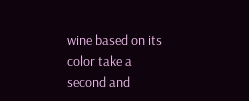wine based on its color take a second and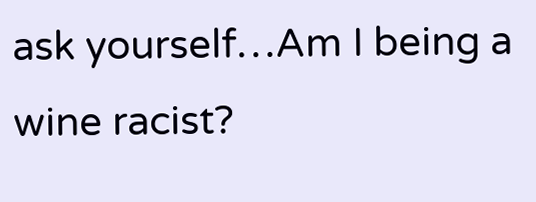ask yourself…Am I being a wine racist?